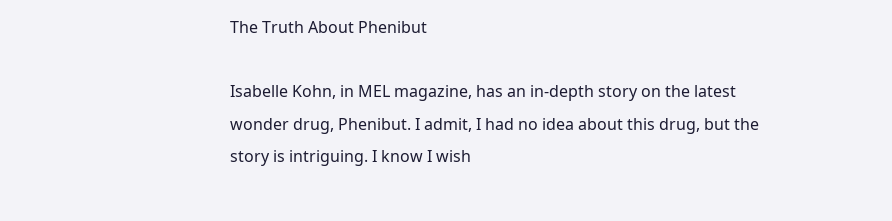The Truth About Phenibut

Isabelle Kohn, in MEL magazine, has an in-depth story on the latest wonder drug, Phenibut. I admit, I had no idea about this drug, but the story is intriguing. I know I wish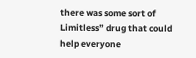there was some sort of Limitless” drug that could help everyone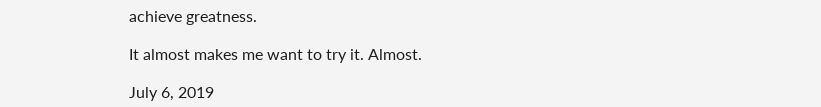achieve greatness.

It almost makes me want to try it. Almost.

July 6, 2019